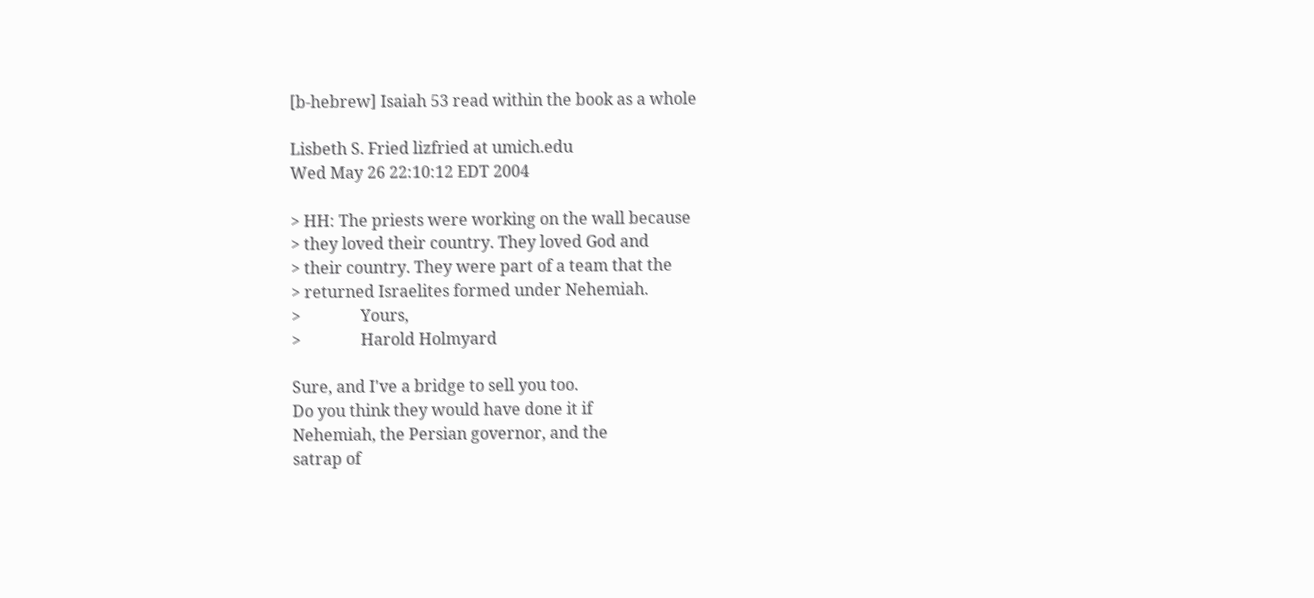[b-hebrew] Isaiah 53 read within the book as a whole

Lisbeth S. Fried lizfried at umich.edu
Wed May 26 22:10:12 EDT 2004

> HH: The priests were working on the wall because
> they loved their country. They loved God and
> their country. They were part of a team that the
> returned Israelites formed under Nehemiah.
>               Yours,
>               Harold Holmyard

Sure, and I've a bridge to sell you too.
Do you think they would have done it if
Nehemiah, the Persian governor, and the
satrap of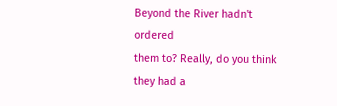Beyond the River hadn't ordered
them to? Really, do you think they had a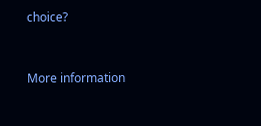choice?


More information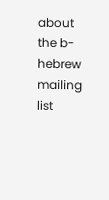about the b-hebrew mailing list